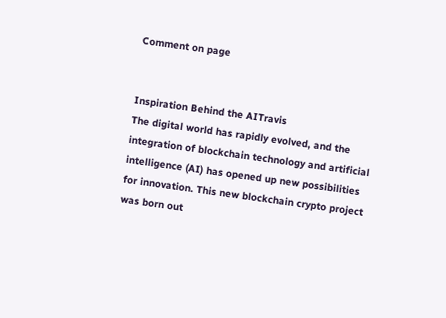Comment on page


Inspiration Behind the AITravis
The digital world has rapidly evolved, and the integration of blockchain technology and artificial intelligence (AI) has opened up new possibilities for innovation. This new blockchain crypto project was born out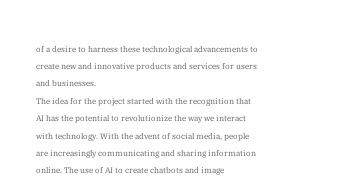of a desire to harness these technological advancements to create new and innovative products and services for users and businesses.
The idea for the project started with the recognition that AI has the potential to revolutionize the way we interact with technology. With the advent of social media, people are increasingly communicating and sharing information online. The use of AI to create chatbots and image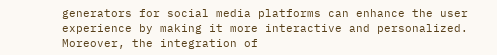generators for social media platforms can enhance the user experience by making it more interactive and personalized.
Moreover, the integration of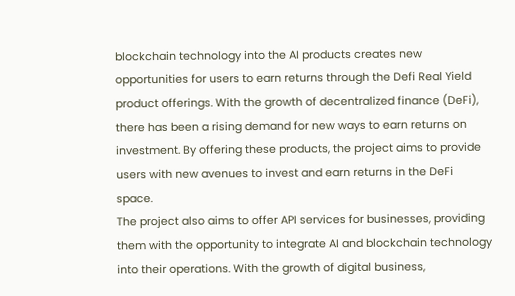blockchain technology into the AI products creates new opportunities for users to earn returns through the Defi Real Yield product offerings. With the growth of decentralized finance (DeFi), there has been a rising demand for new ways to earn returns on investment. By offering these products, the project aims to provide users with new avenues to invest and earn returns in the DeFi space.
The project also aims to offer API services for businesses, providing them with the opportunity to integrate AI and blockchain technology into their operations. With the growth of digital business,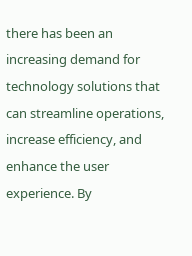there has been an increasing demand for technology solutions that can streamline operations, increase efficiency, and enhance the user experience. By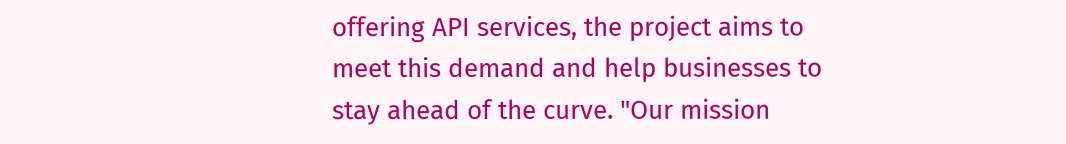offering API services, the project aims to meet this demand and help businesses to stay ahead of the curve. "Our mission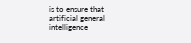is to ensure that artificial general intelligence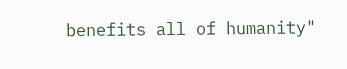benefits all of humanity"